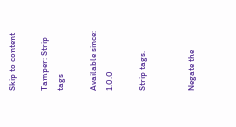Skip to content

Tamper: Strip tags

Available since: 1.0.0

Strip tags.


Negate the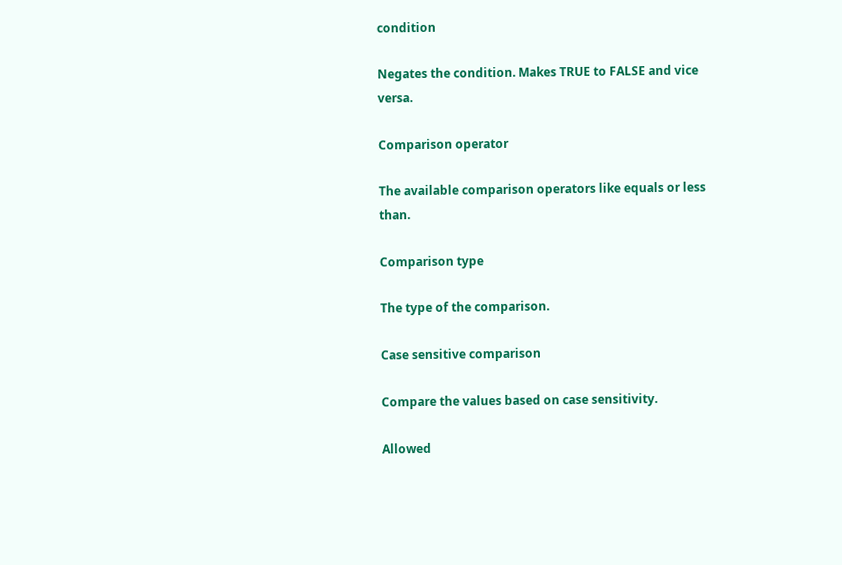condition

Negates the condition. Makes TRUE to FALSE and vice versa.

Comparison operator

The available comparison operators like equals or less than.

Comparison type

The type of the comparison.

Case sensitive comparison

Compare the values based on case sensitivity.

Allowed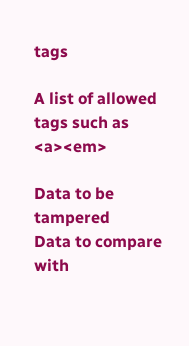tags

A list of allowed tags such as <a><em>

Data to be tampered
Data to compare with